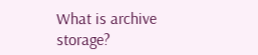What is archive storage?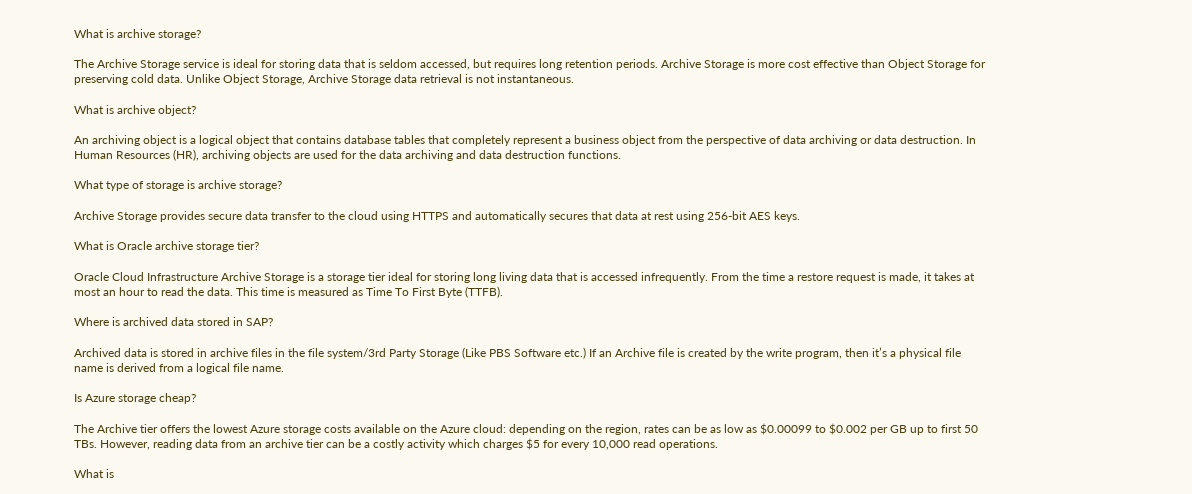What is archive storage?

The Archive Storage service is ideal for storing data that is seldom accessed, but requires long retention periods. Archive Storage is more cost effective than Object Storage for preserving cold data. Unlike Object Storage, Archive Storage data retrieval is not instantaneous.

What is archive object?

An archiving object is a logical object that contains database tables that completely represent a business object from the perspective of data archiving or data destruction. In Human Resources (HR), archiving objects are used for the data archiving and data destruction functions.

What type of storage is archive storage?

Archive Storage provides secure data transfer to the cloud using HTTPS and automatically secures that data at rest using 256-bit AES keys.

What is Oracle archive storage tier?

Oracle Cloud Infrastructure Archive Storage is a storage tier ideal for storing long living data that is accessed infrequently. From the time a restore request is made, it takes at most an hour to read the data. This time is measured as Time To First Byte (TTFB).

Where is archived data stored in SAP?

Archived data is stored in archive files in the file system/3rd Party Storage (Like PBS Software etc.) If an Archive file is created by the write program, then it’s a physical file name is derived from a logical file name.

Is Azure storage cheap?

The Archive tier offers the lowest Azure storage costs available on the Azure cloud: depending on the region, rates can be as low as $0.00099 to $0.002 per GB up to first 50 TBs. However, reading data from an archive tier can be a costly activity which charges $5 for every 10,000 read operations.

What is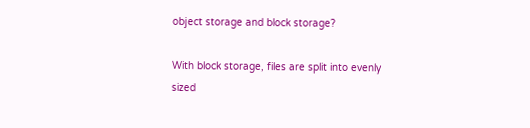object storage and block storage?

With block storage, files are split into evenly sized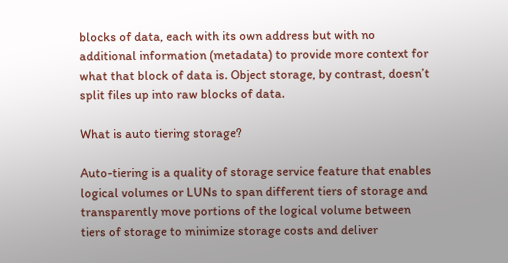blocks of data, each with its own address but with no additional information (metadata) to provide more context for what that block of data is. Object storage, by contrast, doesn’t split files up into raw blocks of data.

What is auto tiering storage?

Auto-tiering is a quality of storage service feature that enables logical volumes or LUNs to span different tiers of storage and transparently move portions of the logical volume between tiers of storage to minimize storage costs and deliver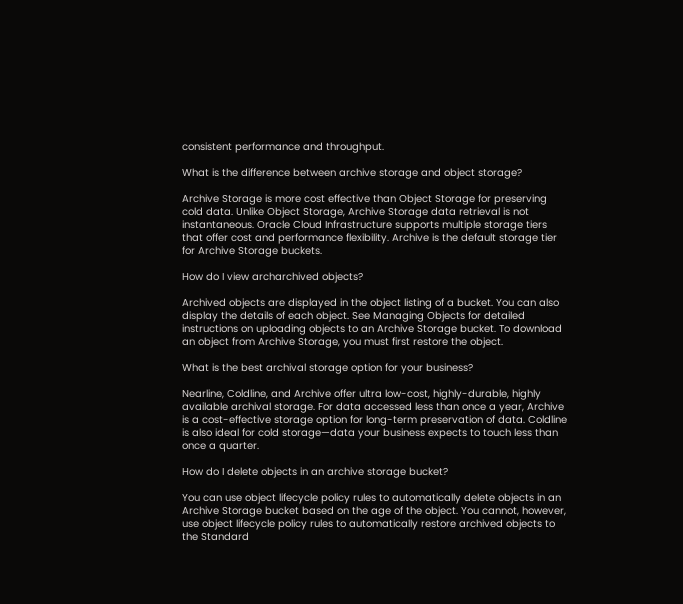consistent performance and throughput.

What is the difference between archive storage and object storage?

Archive Storage is more cost effective than Object Storage for preserving cold data. Unlike Object Storage, Archive Storage data retrieval is not instantaneous. Oracle Cloud Infrastructure supports multiple storage tiers that offer cost and performance flexibility. Archive is the default storage tier for Archive Storage buckets.

How do I view archarchived objects?

Archived objects are displayed in the object listing of a bucket. You can also display the details of each object. See Managing Objects for detailed instructions on uploading objects to an Archive Storage bucket. To download an object from Archive Storage, you must first restore the object.

What is the best archival storage option for your business?

Nearline, Coldline, and Archive offer ultra low-cost, highly-durable, highly available archival storage. For data accessed less than once a year, Archive is a cost-effective storage option for long-term preservation of data. Coldline is also ideal for cold storage—data your business expects to touch less than once a quarter.

How do I delete objects in an archive storage bucket?

You can use object lifecycle policy rules to automatically delete objects in an Archive Storage bucket based on the age of the object. You cannot, however, use object lifecycle policy rules to automatically restore archived objects to the Standard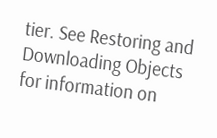tier. See Restoring and Downloading Objects for information on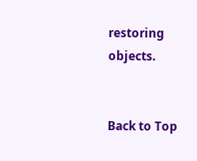restoring objects.


Back to Top